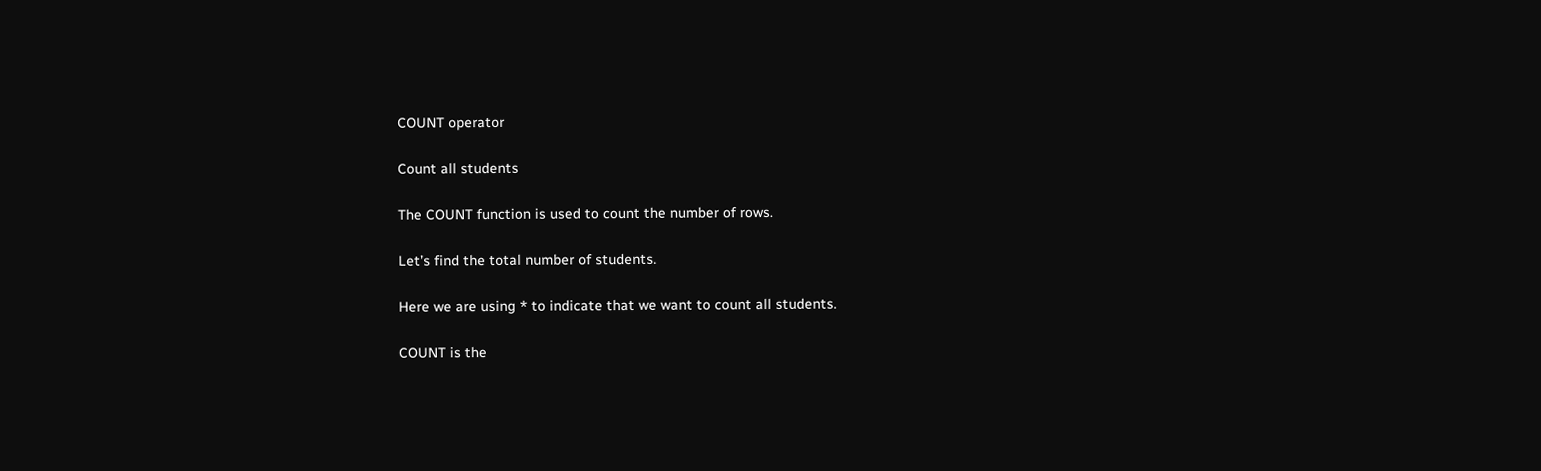COUNT operator

Count all students

The COUNT function is used to count the number of rows.

Let’s find the total number of students.

Here we are using * to indicate that we want to count all students.

COUNT is the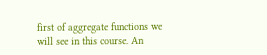first of aggregate functions we will see in this course. An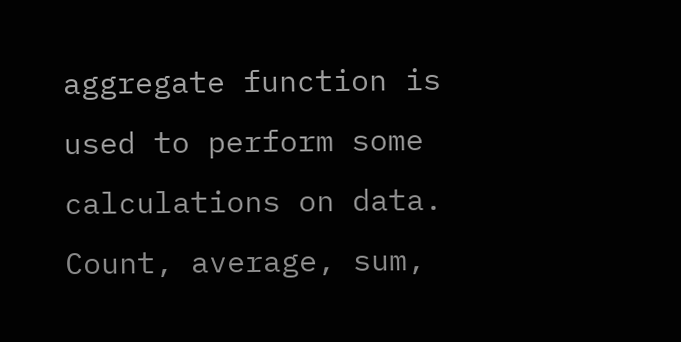aggregate function is used to perform some calculations on data. Count, average, sum,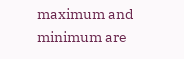maximum and minimum are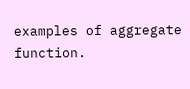examples of aggregate function.